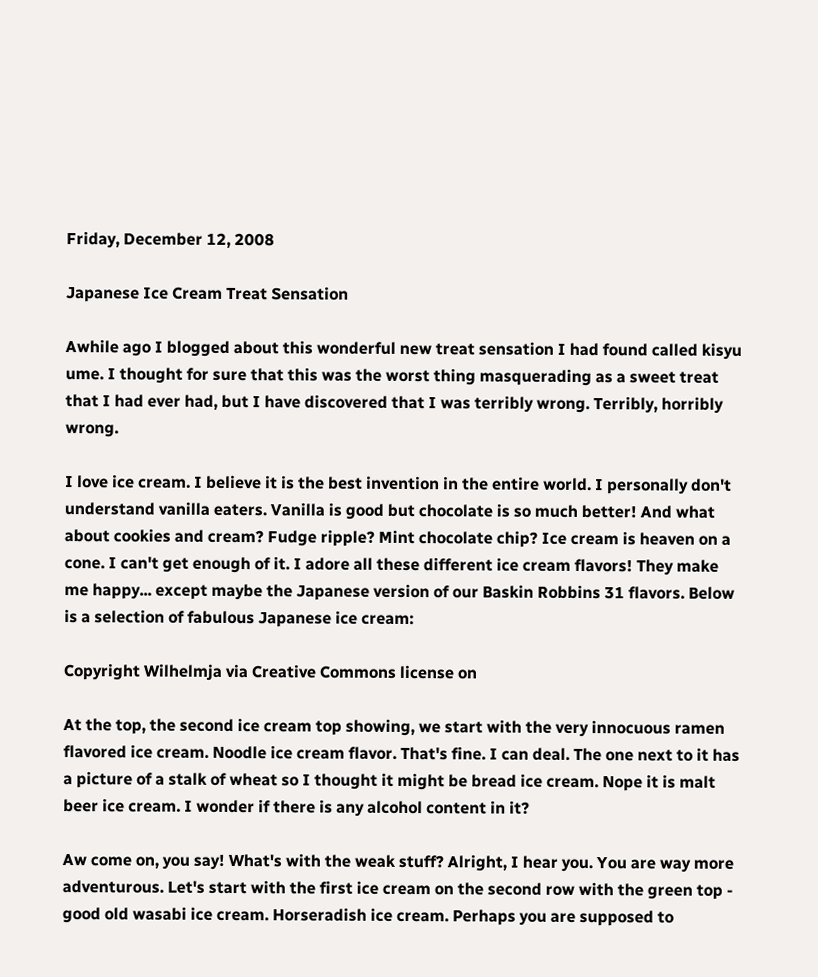Friday, December 12, 2008

Japanese Ice Cream Treat Sensation

Awhile ago I blogged about this wonderful new treat sensation I had found called kisyu ume. I thought for sure that this was the worst thing masquerading as a sweet treat that I had ever had, but I have discovered that I was terribly wrong. Terribly, horribly wrong.

I love ice cream. I believe it is the best invention in the entire world. I personally don't understand vanilla eaters. Vanilla is good but chocolate is so much better! And what about cookies and cream? Fudge ripple? Mint chocolate chip? Ice cream is heaven on a cone. I can't get enough of it. I adore all these different ice cream flavors! They make me happy... except maybe the Japanese version of our Baskin Robbins 31 flavors. Below is a selection of fabulous Japanese ice cream:

Copyright Wilhelmja via Creative Commons license on

At the top, the second ice cream top showing, we start with the very innocuous ramen flavored ice cream. Noodle ice cream flavor. That's fine. I can deal. The one next to it has a picture of a stalk of wheat so I thought it might be bread ice cream. Nope it is malt beer ice cream. I wonder if there is any alcohol content in it?

Aw come on, you say! What's with the weak stuff? Alright, I hear you. You are way more adventurous. Let's start with the first ice cream on the second row with the green top - good old wasabi ice cream. Horseradish ice cream. Perhaps you are supposed to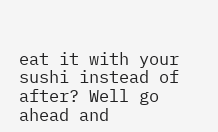eat it with your sushi instead of after? Well go ahead and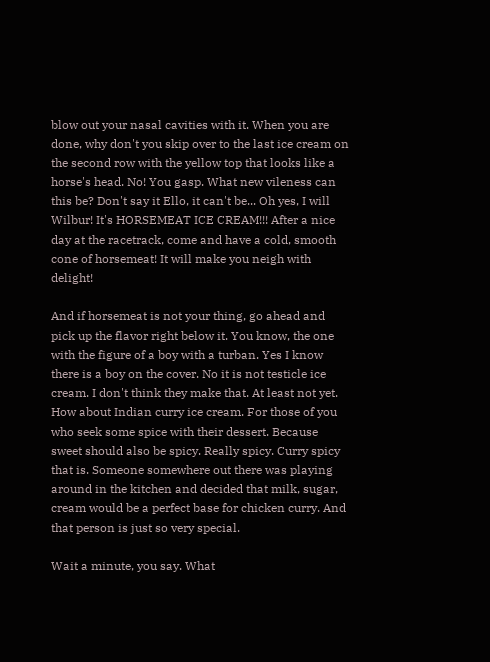blow out your nasal cavities with it. When you are done, why don't you skip over to the last ice cream on the second row with the yellow top that looks like a horse's head. No! You gasp. What new vileness can this be? Don't say it Ello, it can't be... Oh yes, I will Wilbur! It's HORSEMEAT ICE CREAM!!! After a nice day at the racetrack, come and have a cold, smooth cone of horsemeat! It will make you neigh with delight!

And if horsemeat is not your thing, go ahead and pick up the flavor right below it. You know, the one with the figure of a boy with a turban. Yes I know there is a boy on the cover. No it is not testicle ice cream. I don't think they make that. At least not yet. How about Indian curry ice cream. For those of you who seek some spice with their dessert. Because sweet should also be spicy. Really spicy. Curry spicy that is. Someone somewhere out there was playing around in the kitchen and decided that milk, sugar, cream would be a perfect base for chicken curry. And that person is just so very special.

Wait a minute, you say. What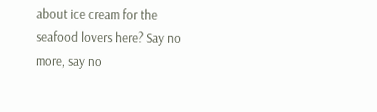about ice cream for the seafood lovers here? Say no more, say no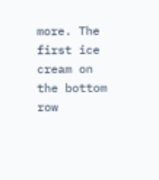more. The first ice cream on the bottom row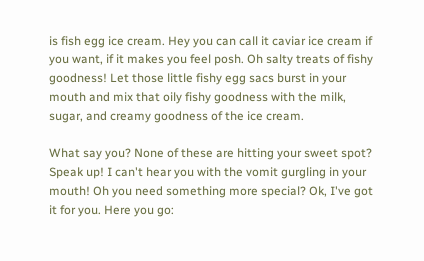is fish egg ice cream. Hey you can call it caviar ice cream if you want, if it makes you feel posh. Oh salty treats of fishy goodness! Let those little fishy egg sacs burst in your mouth and mix that oily fishy goodness with the milk, sugar, and creamy goodness of the ice cream.

What say you? None of these are hitting your sweet spot? Speak up! I can't hear you with the vomit gurgling in your mouth! Oh you need something more special? Ok, I've got it for you. Here you go: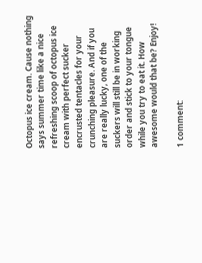Octopus ice cream. Cause nothing says summer time like a nice refreshing scoop of octopus ice cream with perfect sucker encrusted tentacles for your crunching pleasure. And if you are really lucky, one of the suckers will still be in working order and stick to your tongue while you try to eat it. How awesome would that be? Enjoy!

1 comment: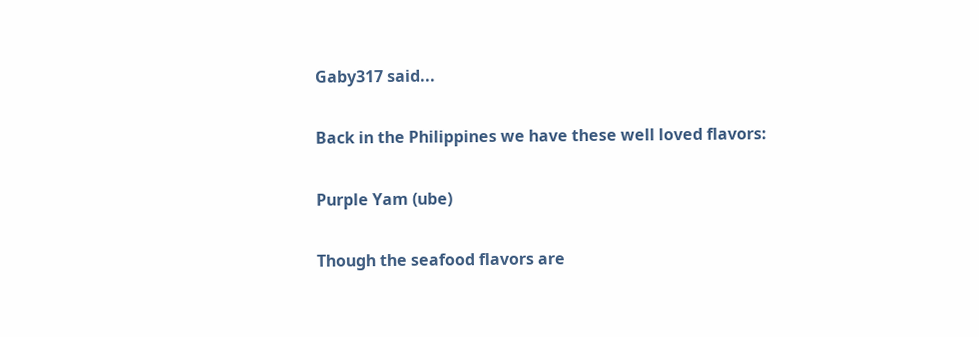Gaby317 said...

Back in the Philippines we have these well loved flavors:

Purple Yam (ube)

Though the seafood flavors are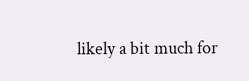likely a bit much for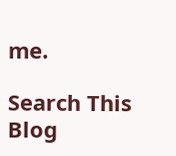me.

Search This Blog